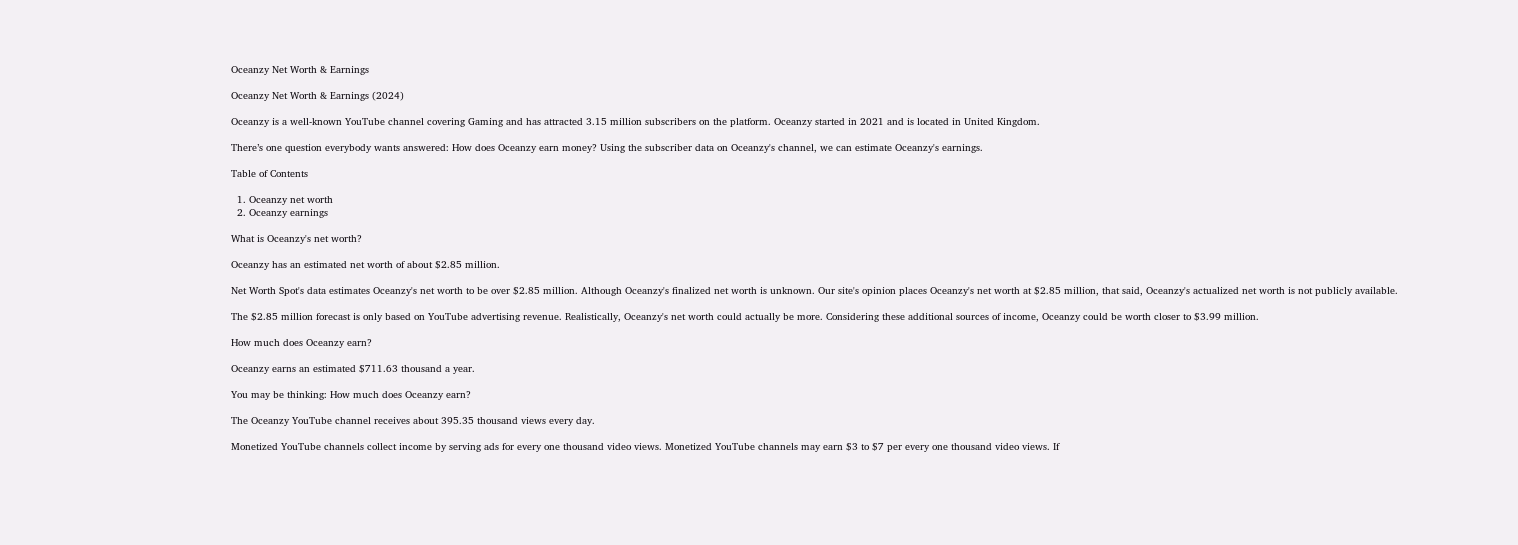Oceanzy Net Worth & Earnings

Oceanzy Net Worth & Earnings (2024)

Oceanzy is a well-known YouTube channel covering Gaming and has attracted 3.15 million subscribers on the platform. Oceanzy started in 2021 and is located in United Kingdom.

There’s one question everybody wants answered: How does Oceanzy earn money? Using the subscriber data on Oceanzy's channel, we can estimate Oceanzy's earnings.

Table of Contents

  1. Oceanzy net worth
  2. Oceanzy earnings

What is Oceanzy's net worth?

Oceanzy has an estimated net worth of about $2.85 million.

Net Worth Spot's data estimates Oceanzy's net worth to be over $2.85 million. Although Oceanzy's finalized net worth is unknown. Our site's opinion places Oceanzy's net worth at $2.85 million, that said, Oceanzy's actualized net worth is not publicly available.

The $2.85 million forecast is only based on YouTube advertising revenue. Realistically, Oceanzy's net worth could actually be more. Considering these additional sources of income, Oceanzy could be worth closer to $3.99 million.

How much does Oceanzy earn?

Oceanzy earns an estimated $711.63 thousand a year.

You may be thinking: How much does Oceanzy earn?

The Oceanzy YouTube channel receives about 395.35 thousand views every day.

Monetized YouTube channels collect income by serving ads for every one thousand video views. Monetized YouTube channels may earn $3 to $7 per every one thousand video views. If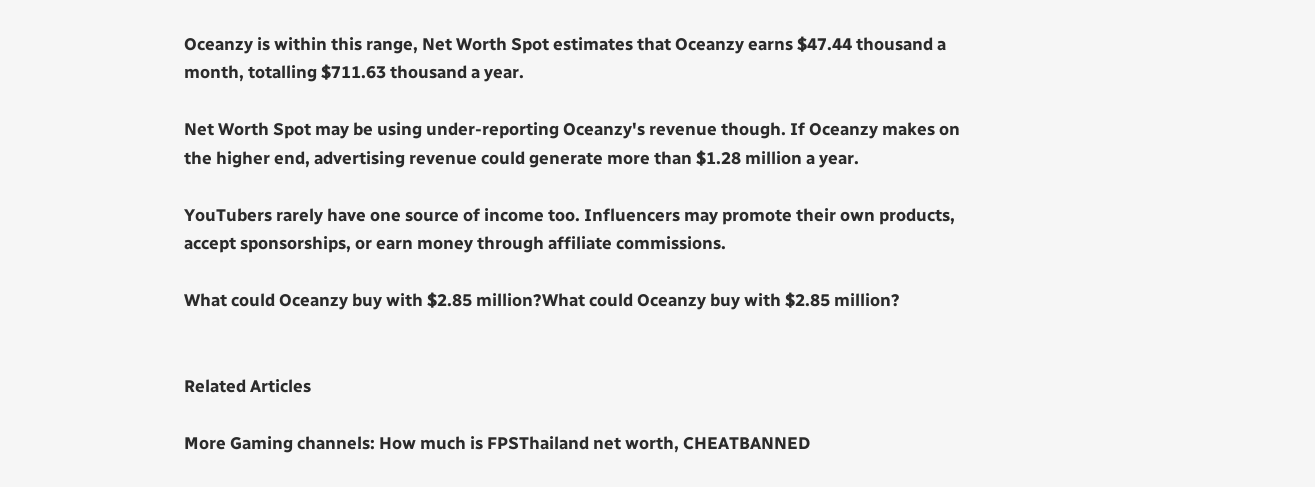Oceanzy is within this range, Net Worth Spot estimates that Oceanzy earns $47.44 thousand a month, totalling $711.63 thousand a year.

Net Worth Spot may be using under-reporting Oceanzy's revenue though. If Oceanzy makes on the higher end, advertising revenue could generate more than $1.28 million a year.

YouTubers rarely have one source of income too. Influencers may promote their own products, accept sponsorships, or earn money through affiliate commissions.

What could Oceanzy buy with $2.85 million?What could Oceanzy buy with $2.85 million?


Related Articles

More Gaming channels: How much is FPSThailand net worth, CHEATBANNED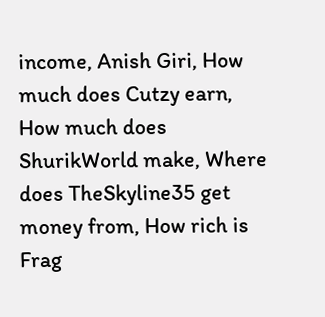income, Anish Giri, How much does Cutzy earn, How much does ShurikWorld make, Where does TheSkyline35 get money from, How rich is Frag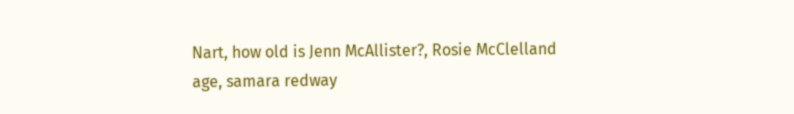Nart, how old is Jenn McAllister?, Rosie McClelland age, samara redway